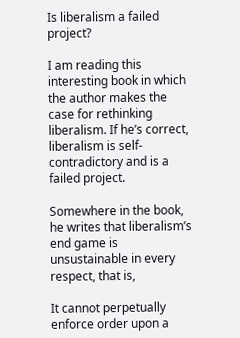Is liberalism a failed project?

I am reading this interesting book in which the author makes the case for rethinking liberalism. If he’s correct, liberalism is self-contradictory and is a failed project.

Somewhere in the book, he writes that liberalism’s end game is unsustainable in every respect, that is,

It cannot perpetually enforce order upon a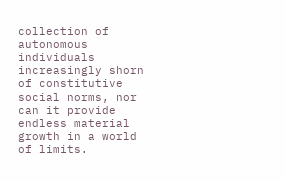collection of autonomous individuals increasingly shorn of constitutive social norms, nor can it provide endless material growth in a world of limits.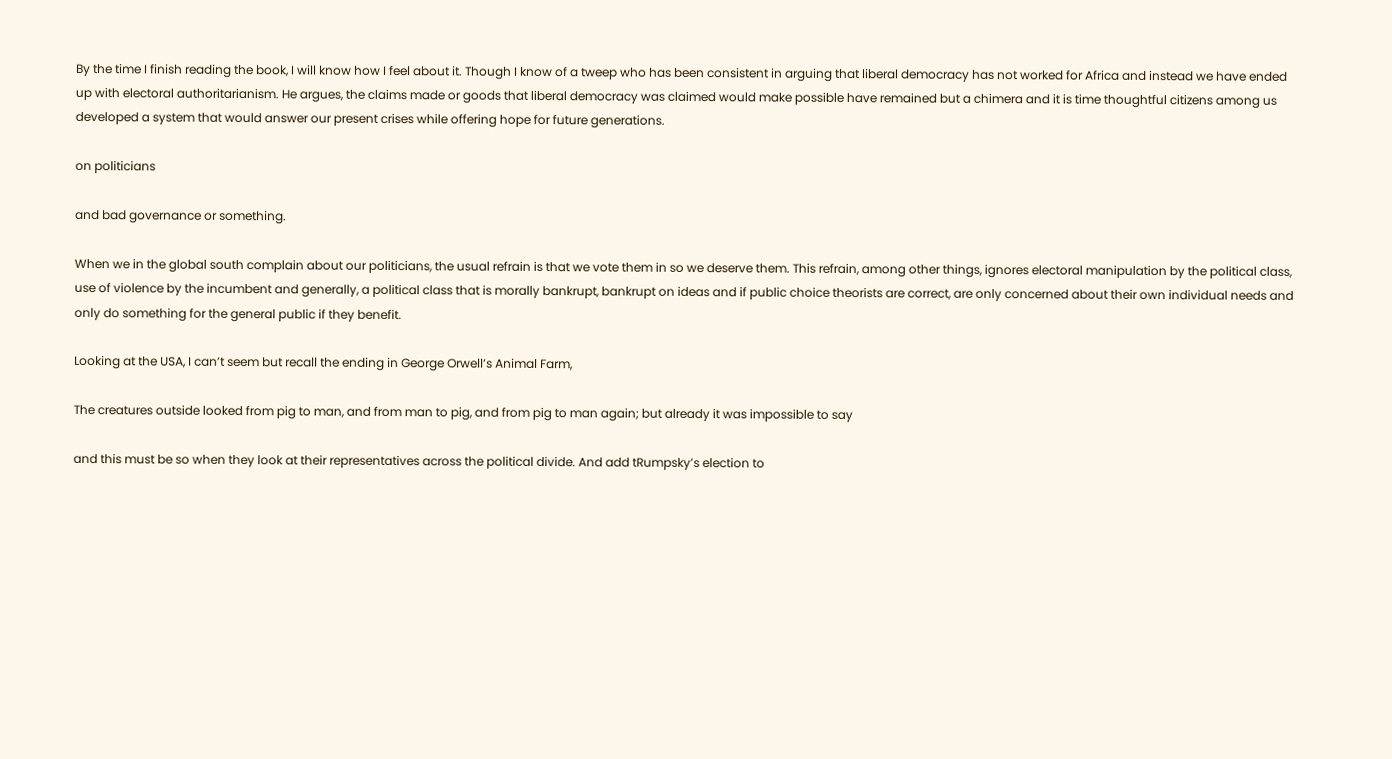By the time I finish reading the book, I will know how I feel about it. Though I know of a tweep who has been consistent in arguing that liberal democracy has not worked for Africa and instead we have ended up with electoral authoritarianism. He argues, the claims made or goods that liberal democracy was claimed would make possible have remained but a chimera and it is time thoughtful citizens among us developed a system that would answer our present crises while offering hope for future generations.

on politicians

and bad governance or something.

When we in the global south complain about our politicians, the usual refrain is that we vote them in so we deserve them. This refrain, among other things, ignores electoral manipulation by the political class, use of violence by the incumbent and generally, a political class that is morally bankrupt, bankrupt on ideas and if public choice theorists are correct, are only concerned about their own individual needs and only do something for the general public if they benefit.

Looking at the USA, I can’t seem but recall the ending in George Orwell’s Animal Farm,

The creatures outside looked from pig to man, and from man to pig, and from pig to man again; but already it was impossible to say

and this must be so when they look at their representatives across the political divide. And add tRumpsky’s election to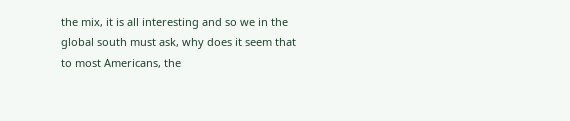the mix, it is all interesting and so we in the global south must ask, why does it seem that to most Americans, the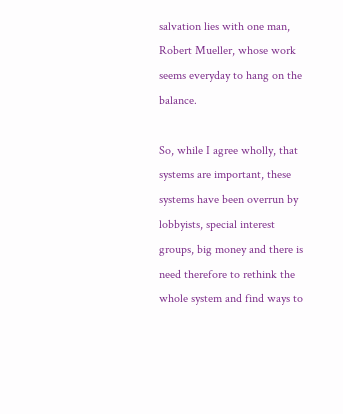salvation lies with one man, Robert Mueller, whose work seems everyday to hang on the balance.

So, while I agree wholly, that systems are important, these systems have been overrun by lobbyists, special interest groups, big money and there is need therefore to rethink the whole system and find ways to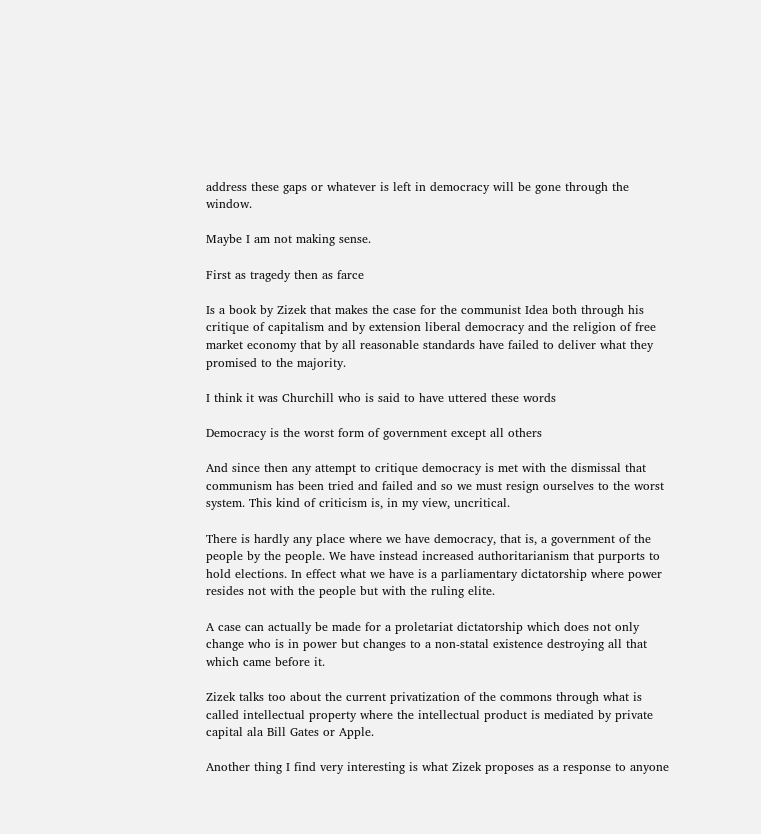address these gaps or whatever is left in democracy will be gone through the window.

Maybe I am not making sense.

First as tragedy then as farce

Is a book by Zizek that makes the case for the communist Idea both through his critique of capitalism and by extension liberal democracy and the religion of free market economy that by all reasonable standards have failed to deliver what they promised to the majority.

I think it was Churchill who is said to have uttered these words

Democracy is the worst form of government except all others

And since then any attempt to critique democracy is met with the dismissal that communism has been tried and failed and so we must resign ourselves to the worst system. This kind of criticism is, in my view, uncritical.

There is hardly any place where we have democracy, that is, a government of the people by the people. We have instead increased authoritarianism that purports to hold elections. In effect what we have is a parliamentary dictatorship where power resides not with the people but with the ruling elite.

A case can actually be made for a proletariat dictatorship which does not only change who is in power but changes to a non-statal existence destroying all that which came before it.

Zizek talks too about the current privatization of the commons through what is called intellectual property where the intellectual product is mediated by private capital ala Bill Gates or Apple.

Another thing I find very interesting is what Zizek proposes as a response to anyone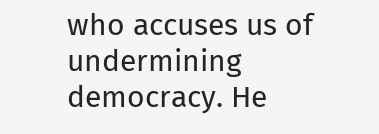who accuses us of undermining democracy. He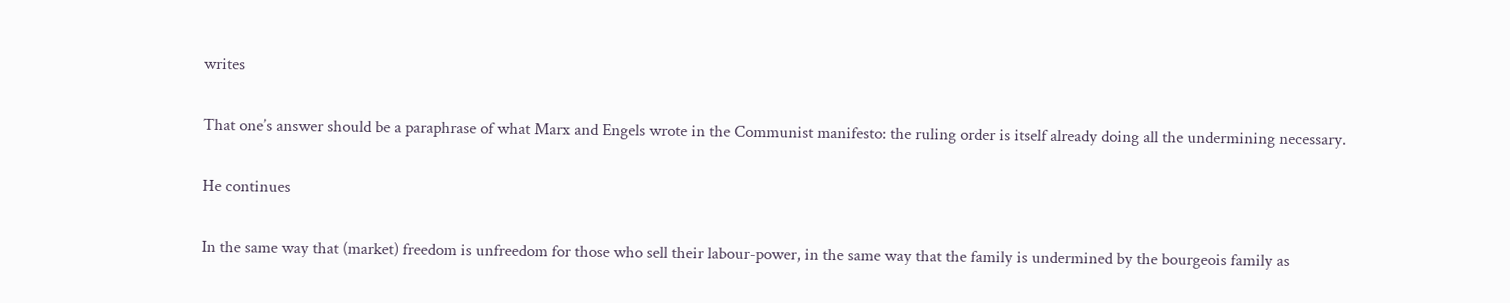writes

That one’s answer should be a paraphrase of what Marx and Engels wrote in the Communist manifesto: the ruling order is itself already doing all the undermining necessary.

He continues

In the same way that (market) freedom is unfreedom for those who sell their labour-power, in the same way that the family is undermined by the bourgeois family as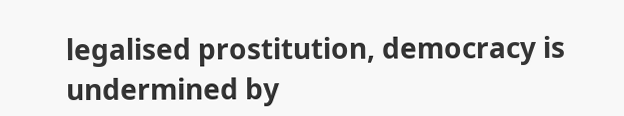legalised prostitution, democracy is undermined by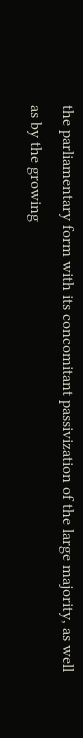the parliamentary form with its concomitant passivization of the large majority, as well as by the growing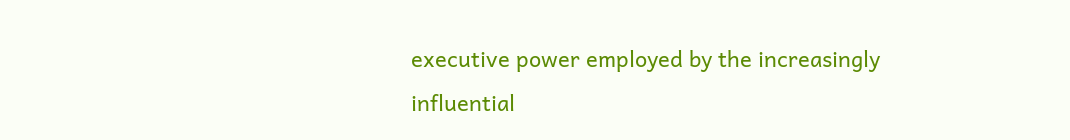executive power employed by the increasingly influential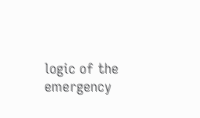logic of the emergency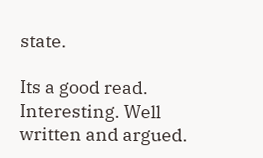state.

Its a good read. Interesting. Well written and argued.